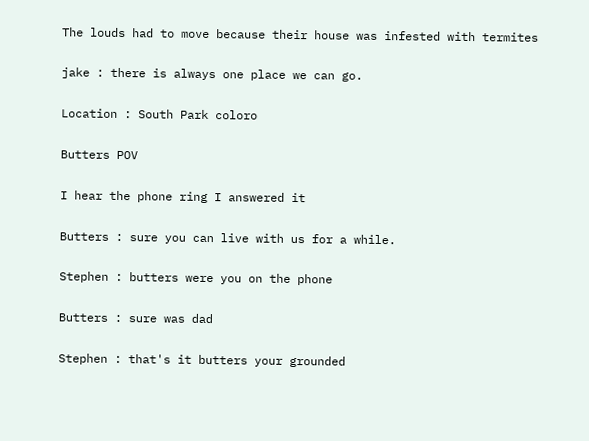The louds had to move because their house was infested with termites

jake : there is always one place we can go.

Location : South Park coloro

Butters POV

I hear the phone ring I answered it

Butters : sure you can live with us for a while.

Stephen : butters were you on the phone

Butters : sure was dad

Stephen : that's it butters your grounded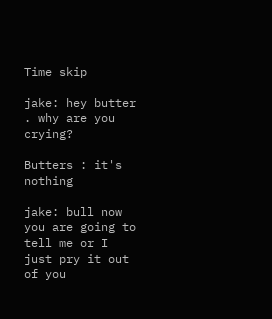Time skip

jake: hey butter . why are you crying?

Butters : it's nothing

jake: bull now you are going to tell me or I just pry it out of you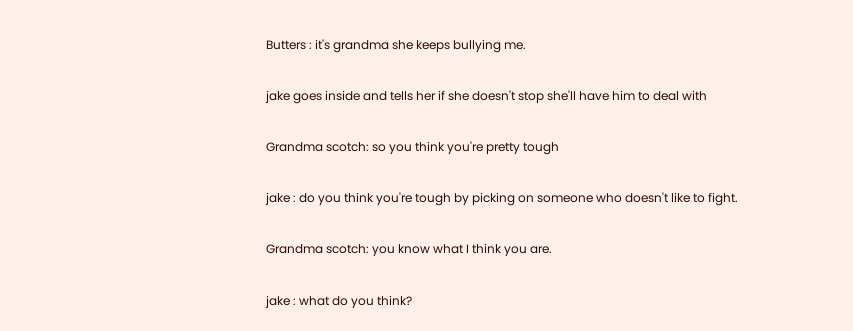Butters : it's grandma she keeps bullying me.

jake goes inside and tells her if she doesn't stop she'll have him to deal with

Grandma scotch: so you think you're pretty tough

jake : do you think you're tough by picking on someone who doesn't like to fight.

Grandma scotch: you know what I think you are.

jake : what do you think?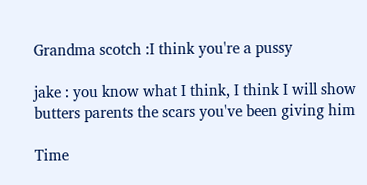Grandma scotch :I think you're a pussy

jake : you know what I think, I think I will show butters parents the scars you've been giving him

Time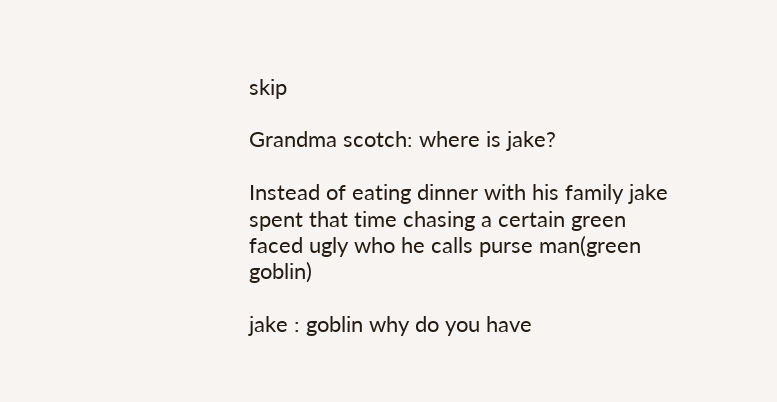skip

Grandma scotch: where is jake?

Instead of eating dinner with his family jake spent that time chasing a certain green faced ugly who he calls purse man(green goblin)

jake : goblin why do you have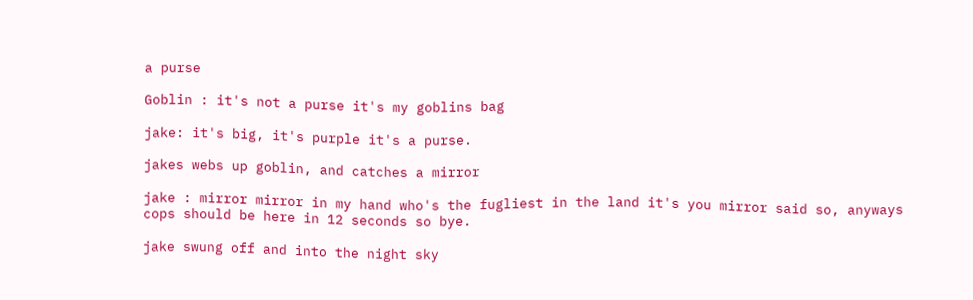a purse

Goblin : it's not a purse it's my goblins bag

jake: it's big, it's purple it's a purse.

jakes webs up goblin, and catches a mirror

jake : mirror mirror in my hand who's the fugliest in the land it's you mirror said so, anyways cops should be here in 12 seconds so bye.

jake swung off and into the night sky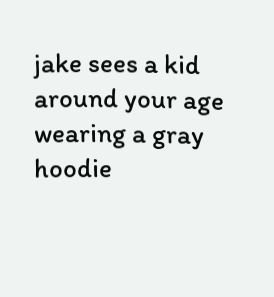jake sees a kid around your age wearing a gray hoodie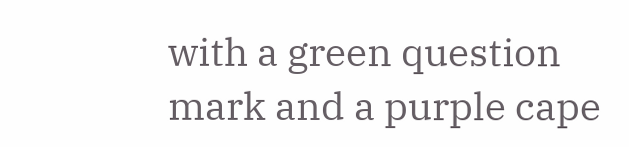with a green question mark and a purple cape